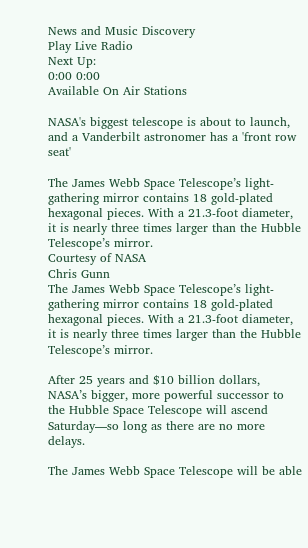News and Music Discovery
Play Live Radio
Next Up:
0:00 0:00
Available On Air Stations

NASA's biggest telescope is about to launch, and a Vanderbilt astronomer has a 'front row seat'

The James Webb Space Telescope’s light-gathering mirror contains 18 gold-plated hexagonal pieces. With a 21.3-foot diameter, it is nearly three times larger than the Hubble Telescope’s mirror.
Courtesy of NASA
Chris Gunn
The James Webb Space Telescope’s light-gathering mirror contains 18 gold-plated hexagonal pieces. With a 21.3-foot diameter, it is nearly three times larger than the Hubble Telescope’s mirror.

After 25 years and $10 billion dollars, NASA’s bigger, more powerful successor to the Hubble Space Telescope will ascend Saturday—so long as there are no more delays.

The James Webb Space Telescope will be able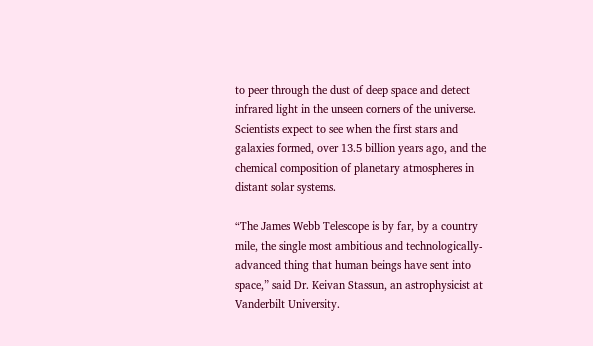to peer through the dust of deep space and detect infrared light in the unseen corners of the universe. Scientists expect to see when the first stars and galaxies formed, over 13.5 billion years ago, and the chemical composition of planetary atmospheres in distant solar systems.

“The James Webb Telescope is by far, by a country mile, the single most ambitious and technologically-advanced thing that human beings have sent into space,” said Dr. Keivan Stassun, an astrophysicist at Vanderbilt University.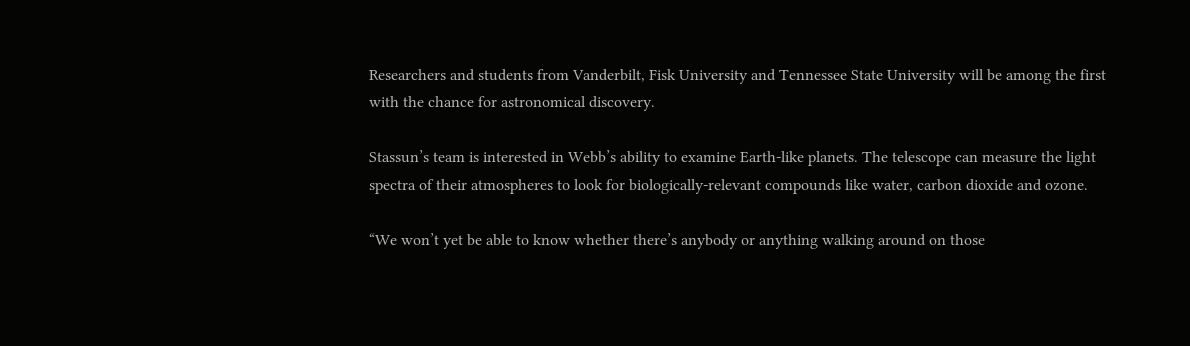Researchers and students from Vanderbilt, Fisk University and Tennessee State University will be among the first with the chance for astronomical discovery.

Stassun’s team is interested in Webb’s ability to examine Earth-like planets. The telescope can measure the light spectra of their atmospheres to look for biologically-relevant compounds like water, carbon dioxide and ozone.

“We won’t yet be able to know whether there’s anybody or anything walking around on those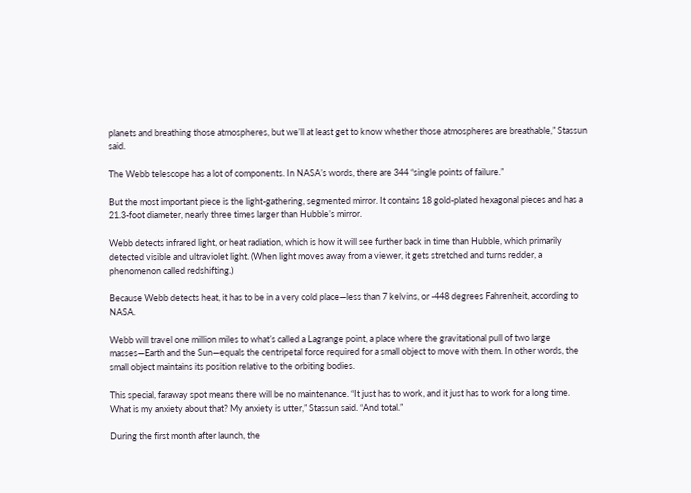planets and breathing those atmospheres, but we’ll at least get to know whether those atmospheres are breathable,” Stassun said.

The Webb telescope has a lot of components. In NASA’s words, there are 344 “single points of failure.”

But the most important piece is the light-gathering, segmented mirror. It contains 18 gold-plated hexagonal pieces and has a 21.3-foot diameter, nearly three times larger than Hubble’s mirror.

Webb detects infrared light, or heat radiation, which is how it will see further back in time than Hubble, which primarily detected visible and ultraviolet light. (When light moves away from a viewer, it gets stretched and turns redder, a phenomenon called redshifting.)

Because Webb detects heat, it has to be in a very cold place—less than 7 kelvins, or -448 degrees Fahrenheit, according to NASA.

Webb will travel one million miles to what’s called a Lagrange point, a place where the gravitational pull of two large masses—Earth and the Sun—equals the centripetal force required for a small object to move with them. In other words, the small object maintains its position relative to the orbiting bodies.

This special, faraway spot means there will be no maintenance. “It just has to work, and it just has to work for a long time. What is my anxiety about that? My anxiety is utter,” Stassun said. “And total.”

During the first month after launch, the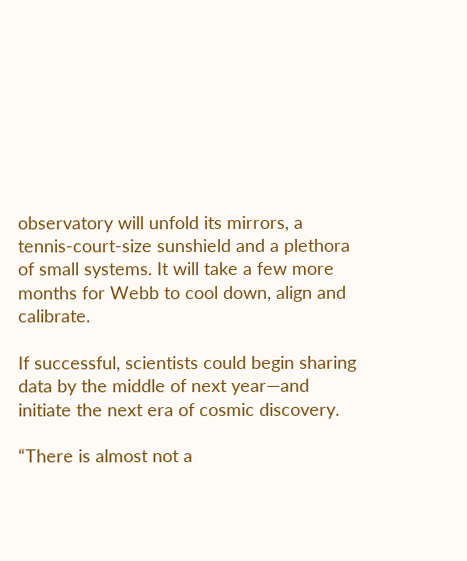observatory will unfold its mirrors, a tennis-court-size sunshield and a plethora of small systems. It will take a few more months for Webb to cool down, align and calibrate.

If successful, scientists could begin sharing data by the middle of next year—and initiate the next era of cosmic discovery.

“There is almost not a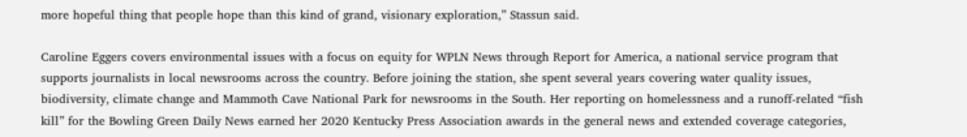more hopeful thing that people hope than this kind of grand, visionary exploration,” Stassun said.

Caroline Eggers covers environmental issues with a focus on equity for WPLN News through Report for America, a national service program that supports journalists in local newsrooms across the country. Before joining the station, she spent several years covering water quality issues, biodiversity, climate change and Mammoth Cave National Park for newsrooms in the South. Her reporting on homelessness and a runoff-related “fish kill” for the Bowling Green Daily News earned her 2020 Kentucky Press Association awards in the general news and extended coverage categories,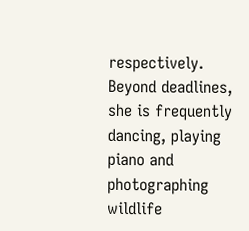respectively. Beyond deadlines, she is frequently dancing, playing piano and photographing wildlife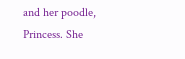and her poodle, Princess. She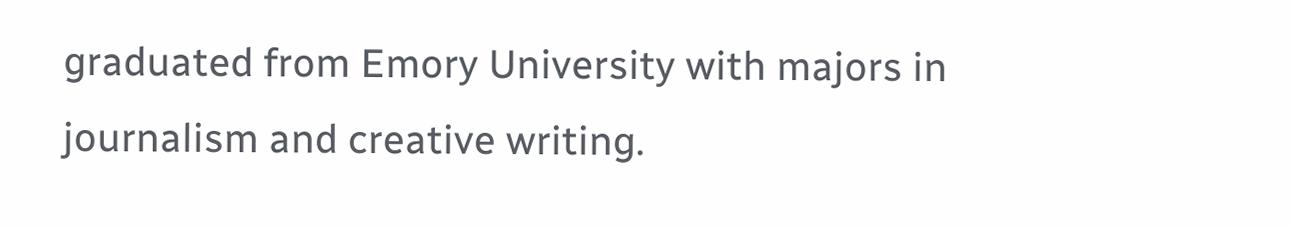graduated from Emory University with majors in journalism and creative writing.